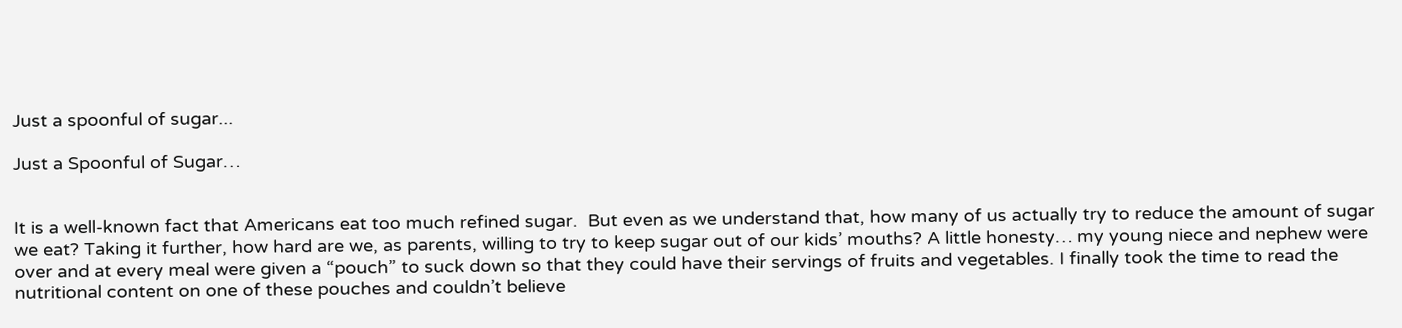Just a spoonful of sugar...

Just a Spoonful of Sugar…


It is a well-known fact that Americans eat too much refined sugar.  But even as we understand that, how many of us actually try to reduce the amount of sugar we eat? Taking it further, how hard are we, as parents, willing to try to keep sugar out of our kids’ mouths? A little honesty… my young niece and nephew were over and at every meal were given a “pouch” to suck down so that they could have their servings of fruits and vegetables. I finally took the time to read the nutritional content on one of these pouches and couldn’t believe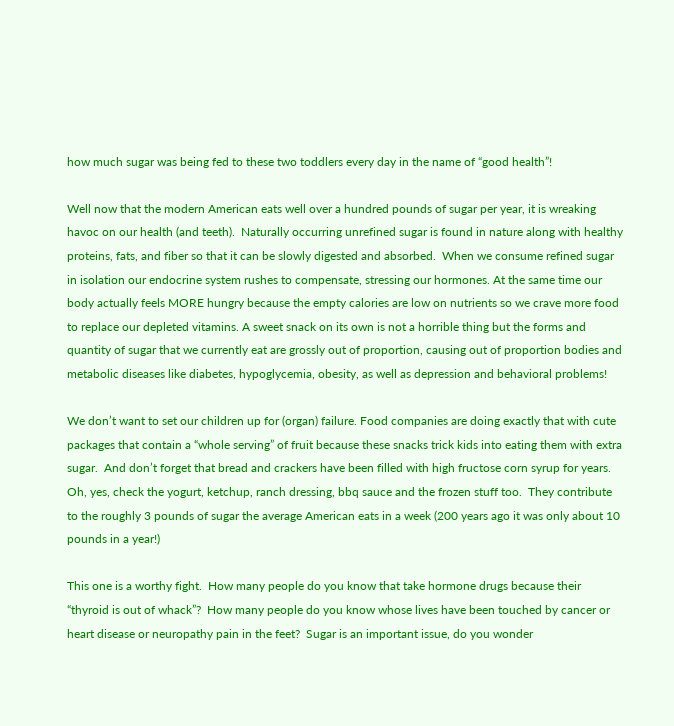how much sugar was being fed to these two toddlers every day in the name of “good health”!

Well now that the modern American eats well over a hundred pounds of sugar per year, it is wreaking havoc on our health (and teeth).  Naturally occurring unrefined sugar is found in nature along with healthy proteins, fats, and fiber so that it can be slowly digested and absorbed.  When we consume refined sugar in isolation our endocrine system rushes to compensate, stressing our hormones. At the same time our body actually feels MORE hungry because the empty calories are low on nutrients so we crave more food to replace our depleted vitamins. A sweet snack on its own is not a horrible thing but the forms and quantity of sugar that we currently eat are grossly out of proportion, causing out of proportion bodies and metabolic diseases like diabetes, hypoglycemia, obesity, as well as depression and behavioral problems!

We don’t want to set our children up for (organ) failure. Food companies are doing exactly that with cute packages that contain a “whole serving” of fruit because these snacks trick kids into eating them with extra sugar.  And don’t forget that bread and crackers have been filled with high fructose corn syrup for years.  Oh, yes, check the yogurt, ketchup, ranch dressing, bbq sauce and the frozen stuff too.  They contribute to the roughly 3 pounds of sugar the average American eats in a week (200 years ago it was only about 10 pounds in a year!)

This one is a worthy fight.  How many people do you know that take hormone drugs because their “thyroid is out of whack”?  How many people do you know whose lives have been touched by cancer or heart disease or neuropathy pain in the feet?  Sugar is an important issue, do you wonder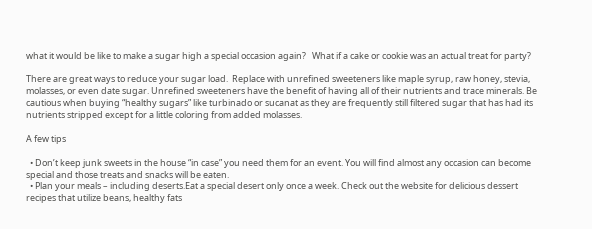what it would be like to make a sugar high a special occasion again?   What if a cake or cookie was an actual treat for party?

There are great ways to reduce your sugar load.  Replace with unrefined sweeteners like maple syrup, raw honey, stevia, molasses, or even date sugar. Unrefined sweeteners have the benefit of having all of their nutrients and trace minerals. Be cautious when buying “healthy sugars” like turbinado or sucanat as they are frequently still filtered sugar that has had its nutrients stripped except for a little coloring from added molasses.

A few tips

  • Don’t keep junk sweets in the house “in case” you need them for an event. You will find almost any occasion can become special and those treats and snacks will be eaten.
  • Plan your meals – including deserts.Eat a special desert only once a week. Check out the website for delicious dessert recipes that utilize beans, healthy fats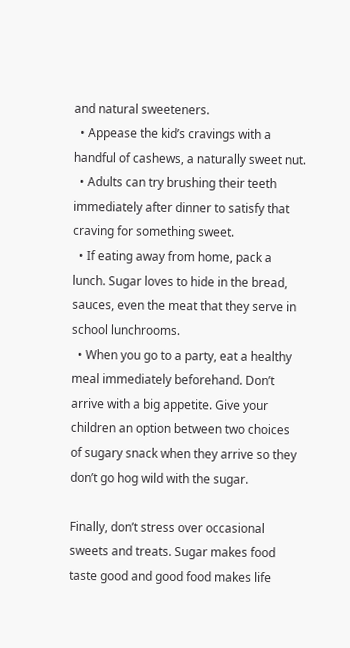and natural sweeteners.
  • Appease the kid’s cravings with a handful of cashews, a naturally sweet nut.
  • Adults can try brushing their teeth immediately after dinner to satisfy that craving for something sweet.
  • If eating away from home, pack a lunch. Sugar loves to hide in the bread, sauces, even the meat that they serve in school lunchrooms.
  • When you go to a party, eat a healthy meal immediately beforehand. Don’t arrive with a big appetite. Give your children an option between two choices of sugary snack when they arrive so they don’t go hog wild with the sugar.

Finally, don’t stress over occasional sweets and treats. Sugar makes food taste good and good food makes life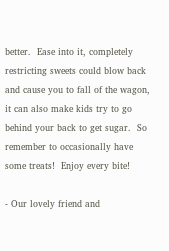better.  Ease into it, completely restricting sweets could blow back and cause you to fall of the wagon, it can also make kids try to go behind your back to get sugar.  So remember to occasionally have some treats!  Enjoy every bite!

- Our lovely friend and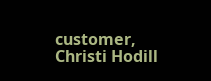customer, Christi Hodill